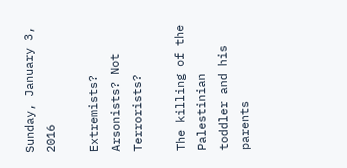Sunday, January 3, 2016

Extremists? Arsonists? Not Terrorists?

The killing of the Palestinian toddler and his parents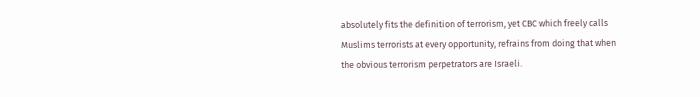absolutely fits the definition of terrorism, yet CBC which freely calls Muslims terrorists at every opportunity, refrains from doing that when the obvious terrorism perpetrators are Israeli.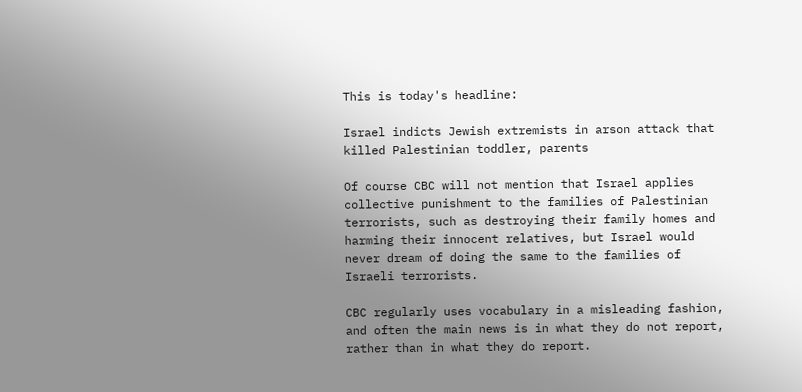This is today's headline:

Israel indicts Jewish extremists in arson attack that killed Palestinian toddler, parents

Of course CBC will not mention that Israel applies collective punishment to the families of Palestinian terrorists, such as destroying their family homes and harming their innocent relatives, but Israel would never dream of doing the same to the families of Israeli terrorists.

CBC regularly uses vocabulary in a misleading fashion, and often the main news is in what they do not report, rather than in what they do report.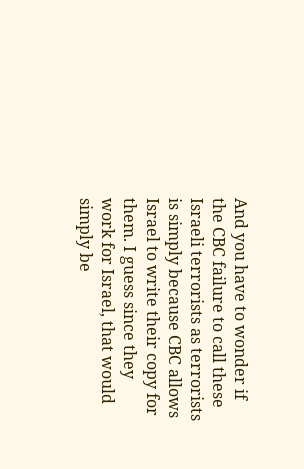And you have to wonder if the CBC failure to call these Israeli terrorists as terrorists is simply because CBC allows Israel to write their copy for them. I guess since they work for Israel, that would simply be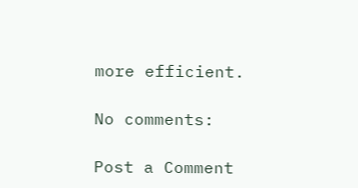more efficient.

No comments:

Post a Comment